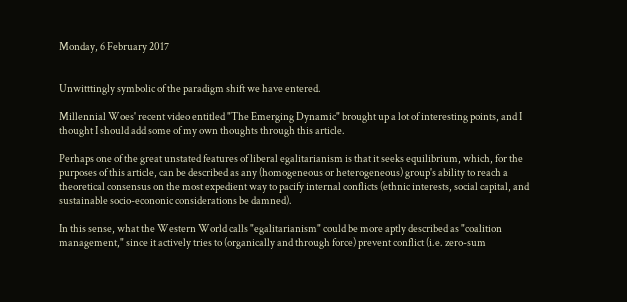Monday, 6 February 2017


Unwitttingly symbolic of the paradigm shift we have entered.

Millennial Woes' recent video entitled "The Emerging Dynamic" brought up a lot of interesting points, and I thought I should add some of my own thoughts through this article.

Perhaps one of the great unstated features of liberal egalitarianism is that it seeks equilibrium, which, for the purposes of this article, can be described as any (homogeneous or heterogeneous) group's ability to reach a theoretical consensus on the most expedient way to pacify internal conflicts (ethnic interests, social capital, and sustainable socio-econonic considerations be damned).

In this sense, what the Western World calls "egalitarianism" could be more aptly described as "coalition management," since it actively tries to (organically and through force) prevent conflict (i.e. zero-sum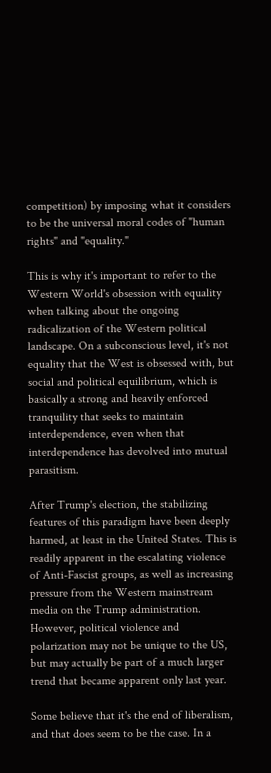competition) by imposing what it considers to be the universal moral codes of "human rights" and "equality."

This is why it's important to refer to the Western World's obsession with equality when talking about the ongoing radicalization of the Western political landscape. On a subconscious level, it's not equality that the West is obsessed with, but social and political equilibrium, which is basically a strong and heavily enforced tranquility that seeks to maintain interdependence, even when that interdependence has devolved into mutual parasitism.

After Trump's election, the stabilizing features of this paradigm have been deeply harmed, at least in the United States. This is readily apparent in the escalating violence of Anti-Fascist groups, as well as increasing pressure from the Western mainstream media on the Trump administration. However, political violence and polarization may not be unique to the US, but may actually be part of a much larger trend that became apparent only last year.

Some believe that it's the end of liberalism, and that does seem to be the case. In a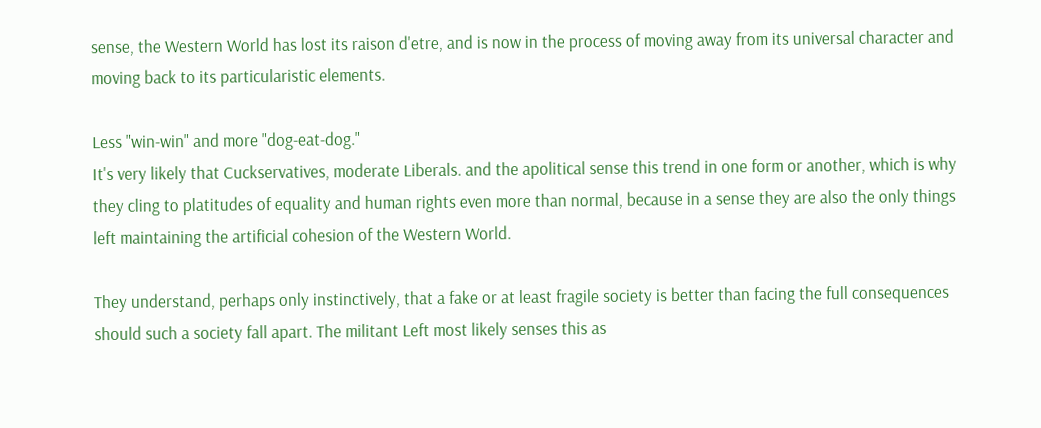sense, the Western World has lost its raison d'etre, and is now in the process of moving away from its universal character and moving back to its particularistic elements.

Less "win-win" and more "dog-eat-dog."
It's very likely that Cuckservatives, moderate Liberals. and the apolitical sense this trend in one form or another, which is why they cling to platitudes of equality and human rights even more than normal, because in a sense they are also the only things left maintaining the artificial cohesion of the Western World.

They understand, perhaps only instinctively, that a fake or at least fragile society is better than facing the full consequences should such a society fall apart. The militant Left most likely senses this as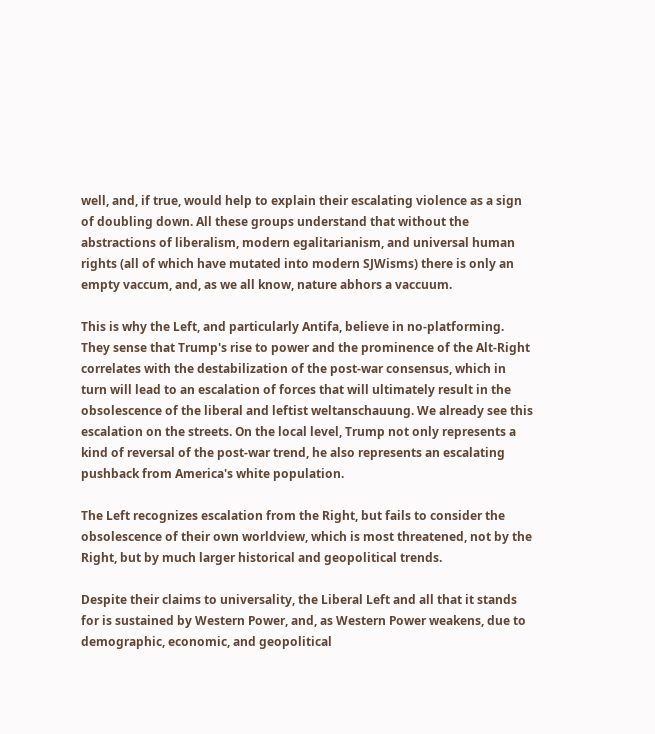well, and, if true, would help to explain their escalating violence as a sign of doubling down. All these groups understand that without the abstractions of liberalism, modern egalitarianism, and universal human rights (all of which have mutated into modern SJWisms) there is only an empty vaccum, and, as we all know, nature abhors a vaccuum.

This is why the Left, and particularly Antifa, believe in no-platforming. They sense that Trump's rise to power and the prominence of the Alt-Right correlates with the destabilization of the post-war consensus, which in turn will lead to an escalation of forces that will ultimately result in the obsolescence of the liberal and leftist weltanschauung. We already see this escalation on the streets. On the local level, Trump not only represents a kind of reversal of the post-war trend, he also represents an escalating pushback from America's white population.

The Left recognizes escalation from the Right, but fails to consider the obsolescence of their own worldview, which is most threatened, not by the Right, but by much larger historical and geopolitical trends.

Despite their claims to universality, the Liberal Left and all that it stands for is sustained by Western Power, and, as Western Power weakens, due to demographic, economic, and geopolitical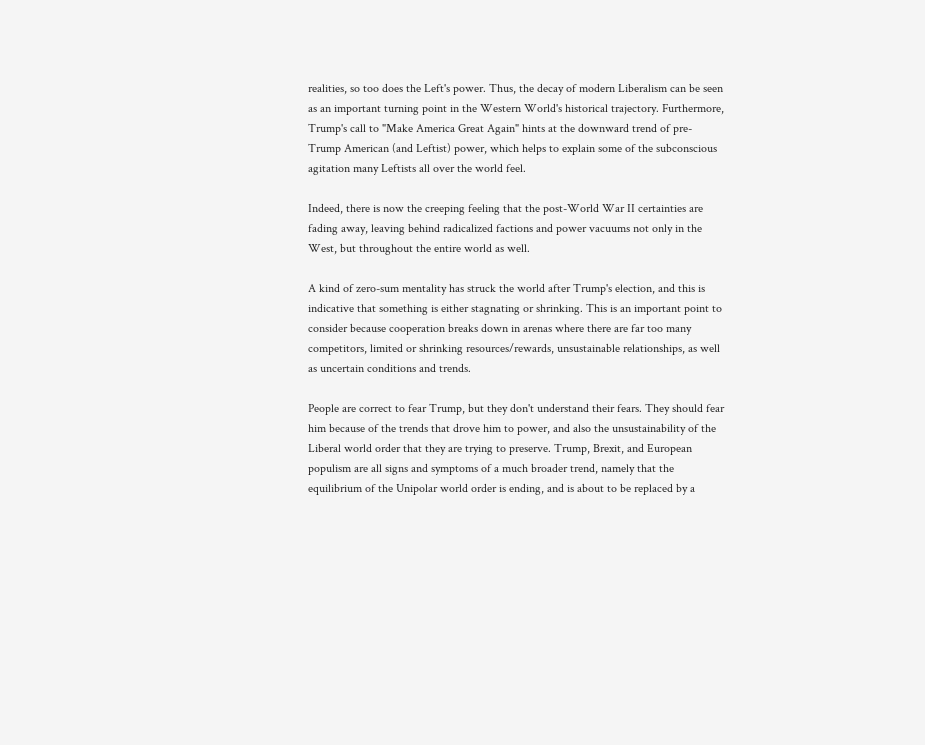realities, so too does the Left's power. Thus, the decay of modern Liberalism can be seen as an important turning point in the Western World's historical trajectory. Furthermore, Trump's call to "Make America Great Again" hints at the downward trend of pre-Trump American (and Leftist) power, which helps to explain some of the subconscious agitation many Leftists all over the world feel.

Indeed, there is now the creeping feeling that the post-World War II certainties are fading away, leaving behind radicalized factions and power vacuums not only in the West, but throughout the entire world as well.

A kind of zero-sum mentality has struck the world after Trump's election, and this is indicative that something is either stagnating or shrinking. This is an important point to consider because cooperation breaks down in arenas where there are far too many competitors, limited or shrinking resources/rewards, unsustainable relationships, as well as uncertain conditions and trends.

People are correct to fear Trump, but they don't understand their fears. They should fear him because of the trends that drove him to power, and also the unsustainability of the Liberal world order that they are trying to preserve. Trump, Brexit, and European populism are all signs and symptoms of a much broader trend, namely that the equilibrium of the Unipolar world order is ending, and is about to be replaced by a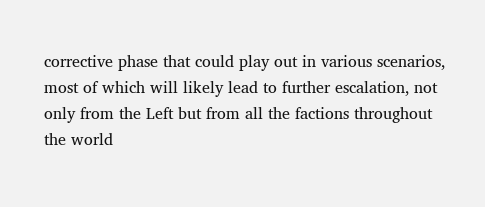corrective phase that could play out in various scenarios, most of which will likely lead to further escalation, not only from the Left but from all the factions throughout the world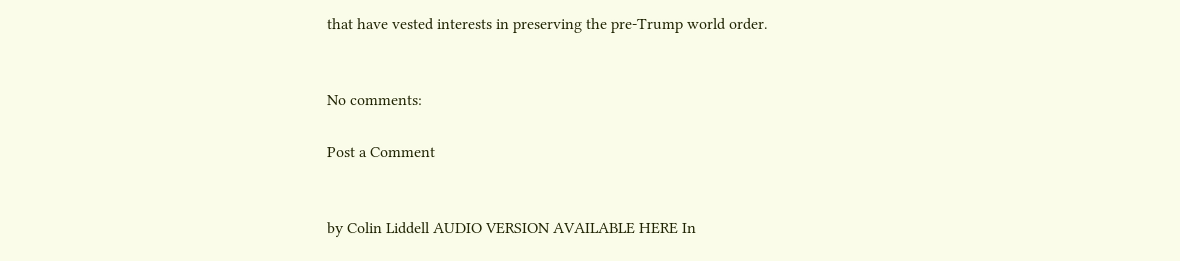that have vested interests in preserving the pre-Trump world order.


No comments:

Post a Comment


by Colin Liddell AUDIO VERSION AVAILABLE HERE In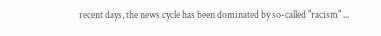recent days, the news cycle has been dominated by so-called "racism" ...